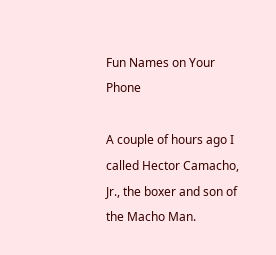Fun Names on Your Phone

A couple of hours ago I called Hector Camacho, Jr., the boxer and son of the Macho Man.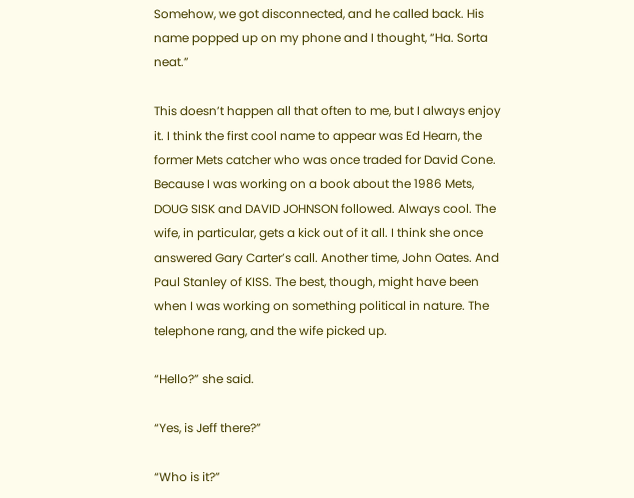Somehow, we got disconnected, and he called back. His name popped up on my phone and I thought, “Ha. Sorta neat.”

This doesn’t happen all that often to me, but I always enjoy it. I think the first cool name to appear was Ed Hearn, the former Mets catcher who was once traded for David Cone. Because I was working on a book about the 1986 Mets, DOUG SISK and DAVID JOHNSON followed. Always cool. The wife, in particular, gets a kick out of it all. I think she once answered Gary Carter’s call. Another time, John Oates. And Paul Stanley of KISS. The best, though, might have been when I was working on something political in nature. The telephone rang, and the wife picked up.

“Hello?” she said.

“Yes, is Jeff there?”

“Who is it?”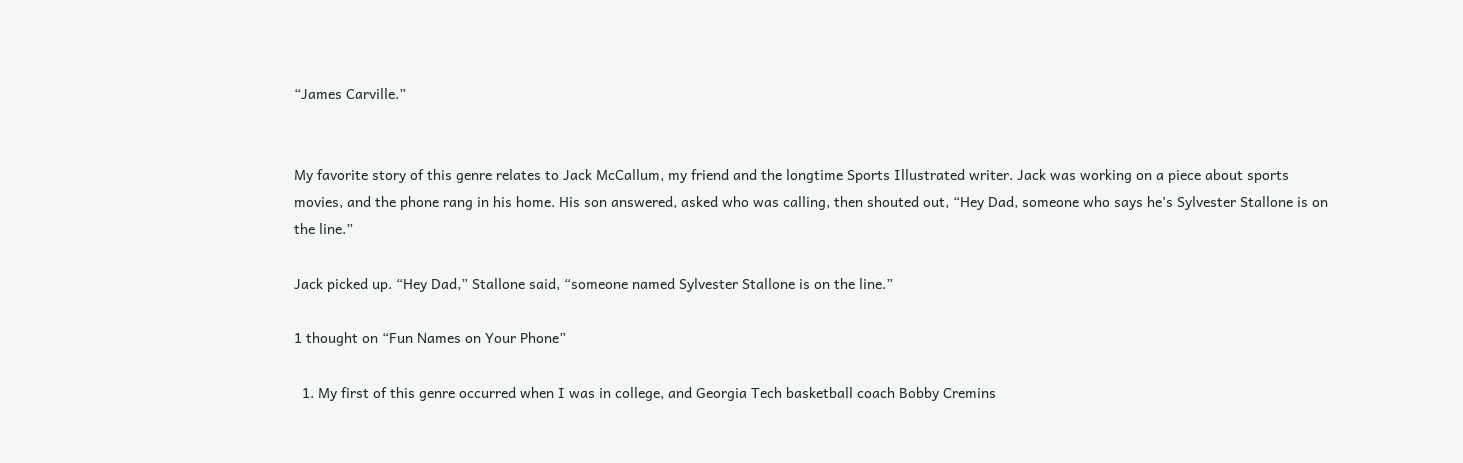“James Carville.”


My favorite story of this genre relates to Jack McCallum, my friend and the longtime Sports Illustrated writer. Jack was working on a piece about sports movies, and the phone rang in his home. His son answered, asked who was calling, then shouted out, “Hey Dad, someone who says he’s Sylvester Stallone is on the line.”

Jack picked up. “Hey Dad,” Stallone said, “someone named Sylvester Stallone is on the line.”

1 thought on “Fun Names on Your Phone”

  1. My first of this genre occurred when I was in college, and Georgia Tech basketball coach Bobby Cremins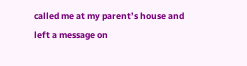called me at my parent’s house and left a message on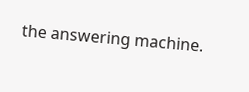the answering machine.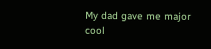My dad gave me major cool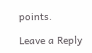points.

Leave a Reply